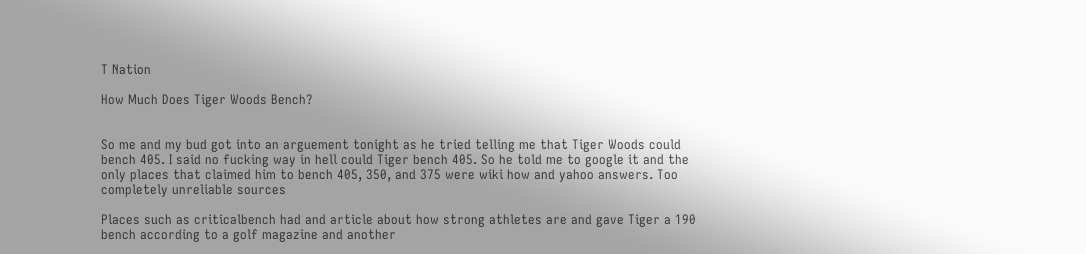T Nation

How Much Does Tiger Woods Bench?


So me and my bud got into an arguement tonight as he tried telling me that Tiger Woods could bench 405. I said no fucking way in hell could Tiger bench 405. So he told me to google it and the only places that claimed him to bench 405, 350, and 375 were wiki how and yahoo answers. Too completely unreliable sources

Places such as criticalbench had and article about how strong athletes are and gave Tiger a 190 bench according to a golf magazine and another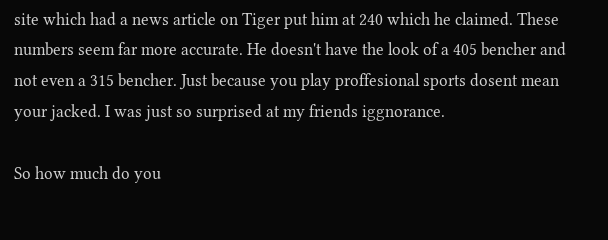site which had a news article on Tiger put him at 240 which he claimed. These numbers seem far more accurate. He doesn't have the look of a 405 bencher and not even a 315 bencher. Just because you play proffesional sports dosent mean your jacked. I was just so surprised at my friends iggnorance.

So how much do you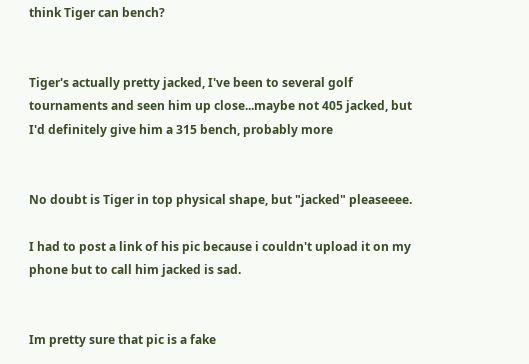think Tiger can bench?


Tiger's actually pretty jacked, I've been to several golf tournaments and seen him up close...maybe not 405 jacked, but I'd definitely give him a 315 bench, probably more


No doubt is Tiger in top physical shape, but "jacked" pleaseeee.

I had to post a link of his pic because i couldn't upload it on my phone but to call him jacked is sad.


Im pretty sure that pic is a fake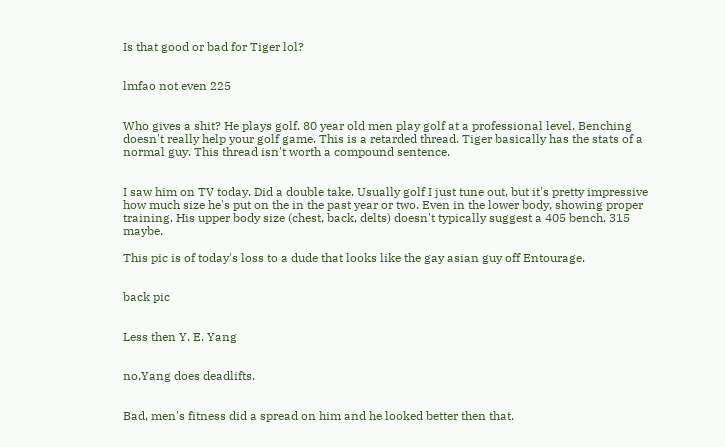Is that good or bad for Tiger lol?


lmfao not even 225


Who gives a shit? He plays golf. 80 year old men play golf at a professional level. Benching doesn't really help your golf game. This is a retarded thread. Tiger basically has the stats of a normal guy. This thread isn't worth a compound sentence.


I saw him on TV today. Did a double take. Usually golf I just tune out, but it's pretty impressive how much size he's put on the in the past year or two. Even in the lower body, showing proper training. His upper body size (chest, back, delts) doesn't typically suggest a 405 bench, 315 maybe.

This pic is of today's loss to a dude that looks like the gay asian guy off Entourage.


back pic


Less then Y. E. Yang


no,Yang does deadlifts.


Bad, men's fitness did a spread on him and he looked better then that.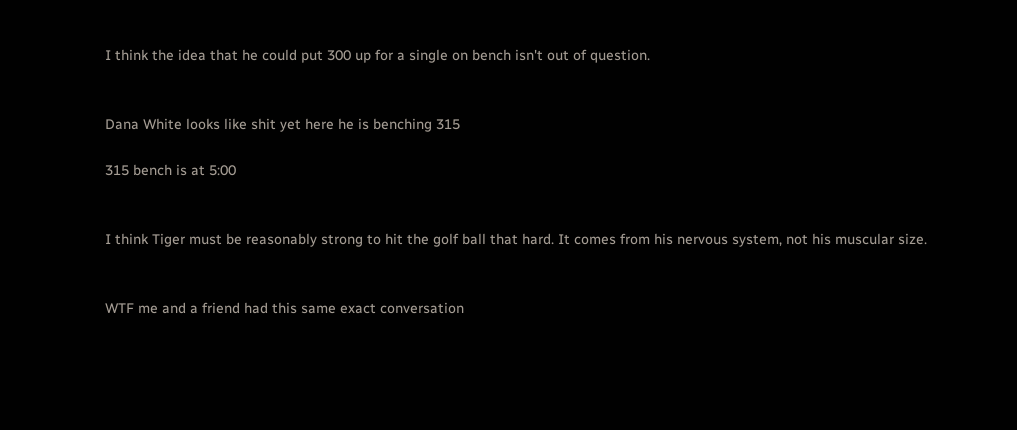I think the idea that he could put 300 up for a single on bench isn't out of question.


Dana White looks like shit yet here he is benching 315

315 bench is at 5:00


I think Tiger must be reasonably strong to hit the golf ball that hard. It comes from his nervous system, not his muscular size.


WTF me and a friend had this same exact conversation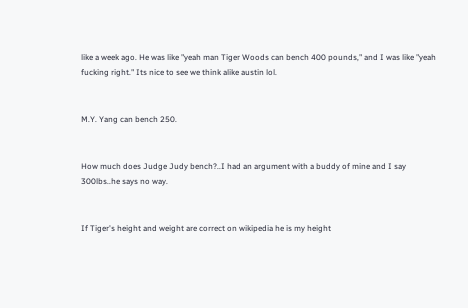like a week ago. He was like "yeah man Tiger Woods can bench 400 pounds," and I was like "yeah fucking right." Its nice to see we think alike austin lol.


M.Y. Yang can bench 250.


How much does Judge Judy bench?..I had an argument with a buddy of mine and I say 300lbs..he says no way.


If Tiger's height and weight are correct on wikipedia he is my height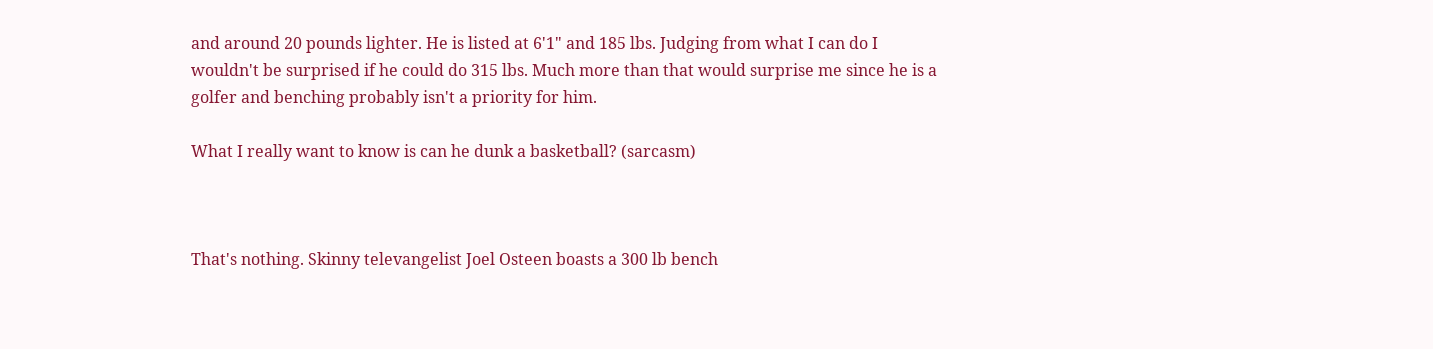and around 20 pounds lighter. He is listed at 6'1" and 185 lbs. Judging from what I can do I wouldn't be surprised if he could do 315 lbs. Much more than that would surprise me since he is a golfer and benching probably isn't a priority for him.

What I really want to know is can he dunk a basketball? (sarcasm)



That's nothing. Skinny televangelist Joel Osteen boasts a 300 lb bench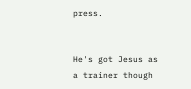press.


He's got Jesus as a trainer though